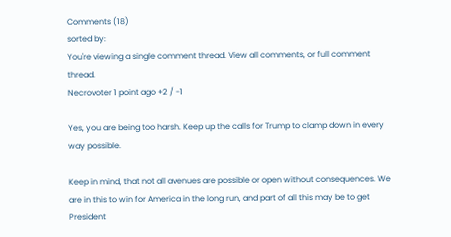Comments (18)
sorted by:
You're viewing a single comment thread. View all comments, or full comment thread.
Necrovoter 1 point ago +2 / -1

Yes, you are being too harsh. Keep up the calls for Trump to clamp down in every way possible.

Keep in mind, that not all avenues are possible or open without consequences. We are in this to win for America in the long run, and part of all this may be to get President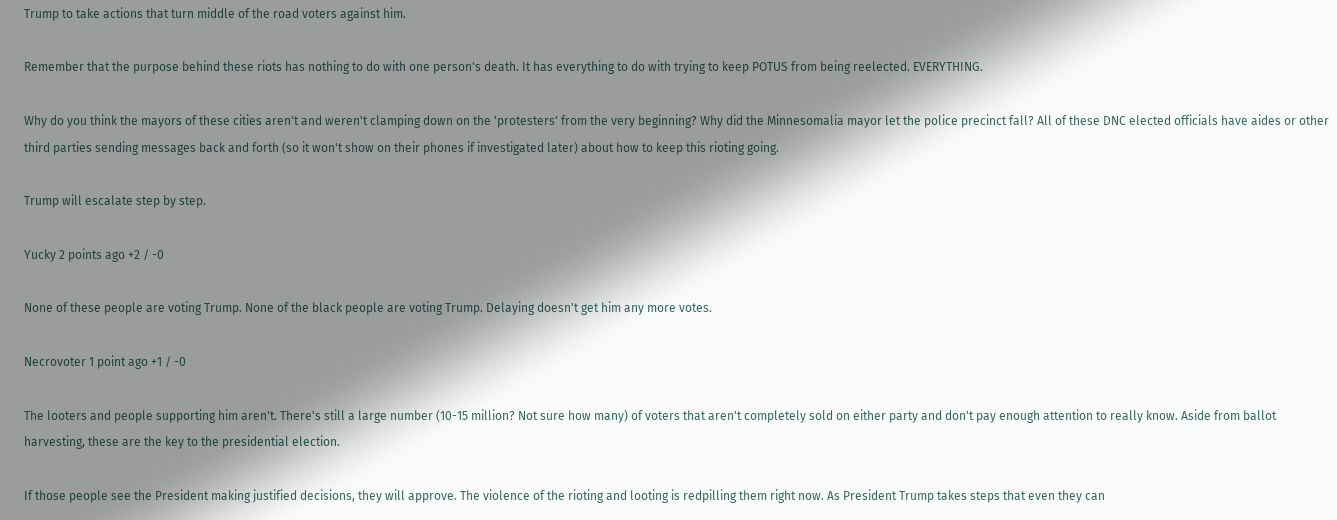Trump to take actions that turn middle of the road voters against him.

Remember that the purpose behind these riots has nothing to do with one person's death. It has everything to do with trying to keep POTUS from being reelected. EVERYTHING.

Why do you think the mayors of these cities aren't and weren't clamping down on the 'protesters' from the very beginning? Why did the Minnesomalia mayor let the police precinct fall? All of these DNC elected officials have aides or other third parties sending messages back and forth (so it won't show on their phones if investigated later) about how to keep this rioting going.

Trump will escalate step by step.

Yucky 2 points ago +2 / -0

None of these people are voting Trump. None of the black people are voting Trump. Delaying doesn't get him any more votes.

Necrovoter 1 point ago +1 / -0

The looters and people supporting him aren't. There's still a large number (10-15 million? Not sure how many) of voters that aren't completely sold on either party and don't pay enough attention to really know. Aside from ballot harvesting, these are the key to the presidential election.

If those people see the President making justified decisions, they will approve. The violence of the rioting and looting is redpilling them right now. As President Trump takes steps that even they can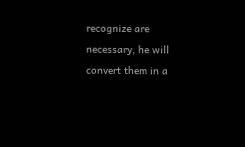recognize are necessary, he will convert them in a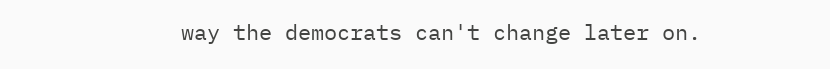way the democrats can't change later on.